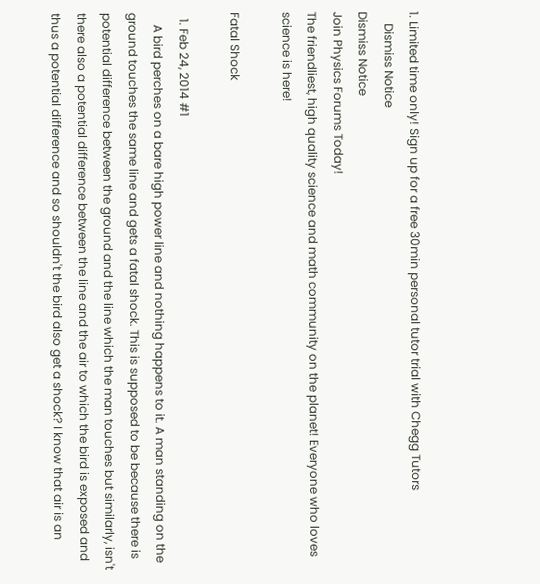1. Limited time only! Sign up for a free 30min personal tutor trial with Chegg Tutors
    Dismiss Notice
Dismiss Notice
Join Physics Forums Today!
The friendliest, high quality science and math community on the planet! Everyone who loves science is here!

Fatal Shock

  1. Feb 24, 2014 #1
    A bird perches on a bare high power line and nothing happens to it. A man standing on the ground touches the same line and gets a fatal shock. This is supposed to be because there is potential difference between the ground and the line which the man touches but similarly, isn't there also a potential difference between the line and the air to which the bird is exposed and thus a potential difference and so shouldn't the bird also get a shock? I know that air is an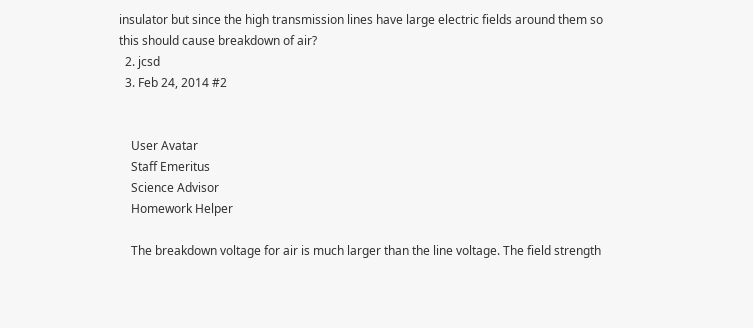insulator but since the high transmission lines have large electric fields around them so this should cause breakdown of air?
  2. jcsd
  3. Feb 24, 2014 #2


    User Avatar
    Staff Emeritus
    Science Advisor
    Homework Helper

    The breakdown voltage for air is much larger than the line voltage. The field strength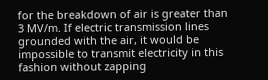for the breakdown of air is greater than 3 MV/m. If electric transmission lines grounded with the air, it would be impossible to transmit electricity in this fashion without zapping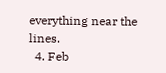everything near the lines.
  4. Feb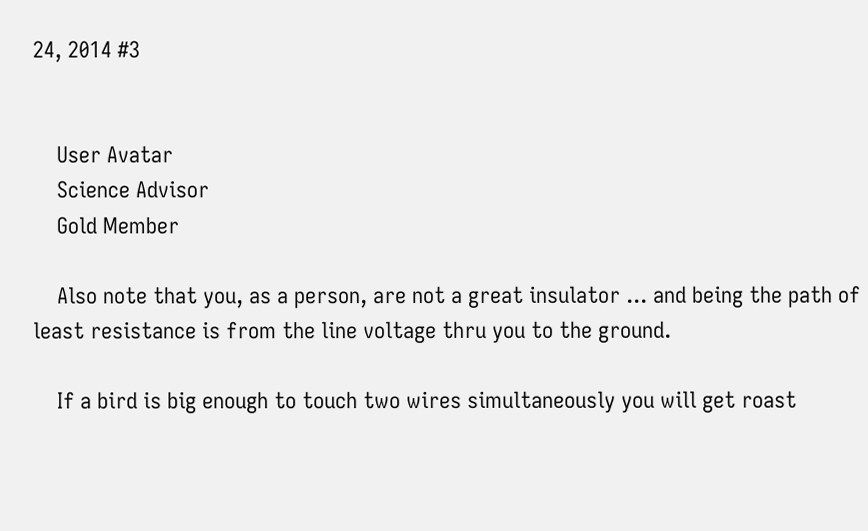24, 2014 #3


    User Avatar
    Science Advisor
    Gold Member

    Also note that you, as a person, are not a great insulator ... and being the path of least resistance is from the line voltage thru you to the ground.

    If a bird is big enough to touch two wires simultaneously you will get roast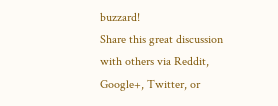buzzard!
Share this great discussion with others via Reddit, Google+, Twitter, or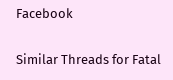Facebook

Similar Threads for Fatal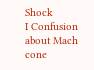Shock
I Confusion about Mach cone